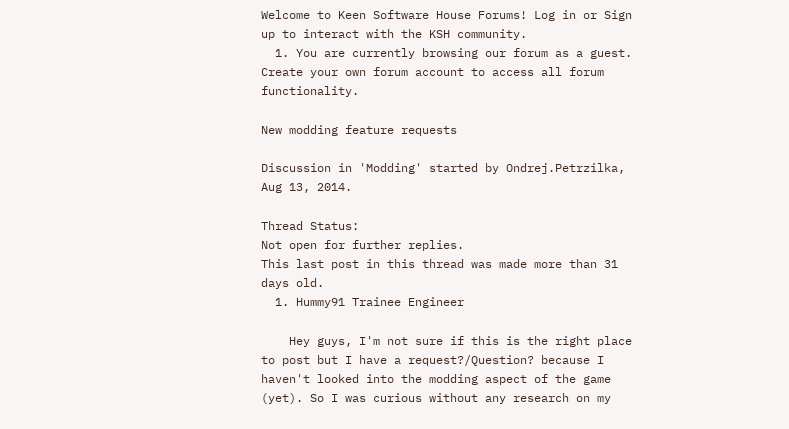Welcome to Keen Software House Forums! Log in or Sign up to interact with the KSH community.
  1. You are currently browsing our forum as a guest. Create your own forum account to access all forum functionality.

New modding feature requests

Discussion in 'Modding' started by Ondrej.Petrzilka, Aug 13, 2014.

Thread Status:
Not open for further replies.
This last post in this thread was made more than 31 days old.
  1. Hummy91 Trainee Engineer

    Hey guys, I'm not sure if this is the right place to post but I have a request?/Question? because I haven't looked into the modding aspect of the game (yet). So I was curious without any research on my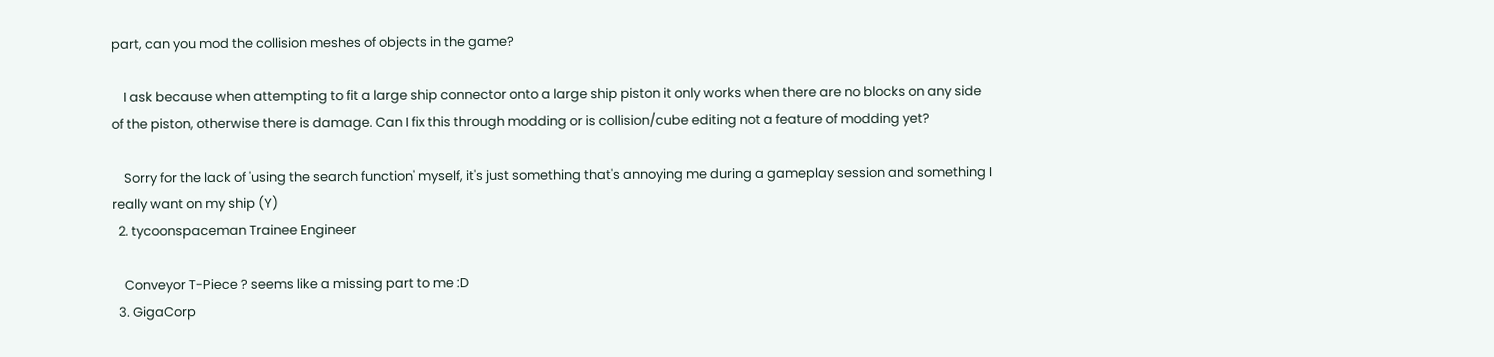part, can you mod the collision meshes of objects in the game?

    I ask because when attempting to fit a large ship connector onto a large ship piston it only works when there are no blocks on any side of the piston, otherwise there is damage. Can I fix this through modding or is collision/cube editing not a feature of modding yet?

    Sorry for the lack of 'using the search function' myself, it's just something that's annoying me during a gameplay session and something I really want on my ship (Y)
  2. tycoonspaceman Trainee Engineer

    Conveyor T-Piece ? seems like a missing part to me :D
  3. GigaCorp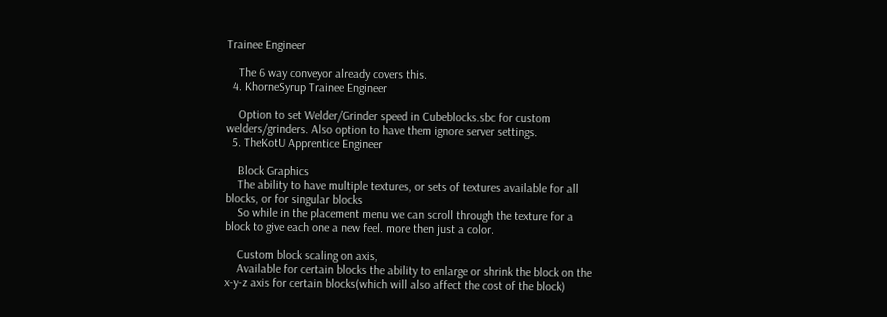Trainee Engineer

    The 6 way conveyor already covers this.
  4. KhorneSyrup Trainee Engineer

    Option to set Welder/Grinder speed in Cubeblocks.sbc for custom welders/grinders. Also option to have them ignore server settings.
  5. TheKotU Apprentice Engineer

    Block Graphics
    The ability to have multiple textures, or sets of textures available for all blocks, or for singular blocks
    So while in the placement menu we can scroll through the texture for a block to give each one a new feel. more then just a color.

    Custom block scaling on axis,
    Available for certain blocks the ability to enlarge or shrink the block on the x-y-z axis for certain blocks(which will also affect the cost of the block)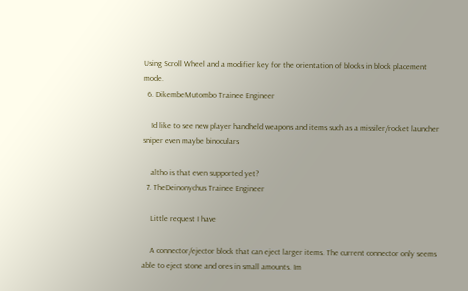Using Scroll Wheel and a modifier key for the orientation of blocks in block placement mode.
  6. DikembeMutombo Trainee Engineer

    Id like to see new player handheld weapons and items such as a missiler/rocket launcher sniper even maybe binoculars

    altho is that even supported yet?
  7. TheDeinonychus Trainee Engineer

    Little request I have

    A connector/ejector block that can eject larger items. The current connector only seems able to eject stone and ores in small amounts. Im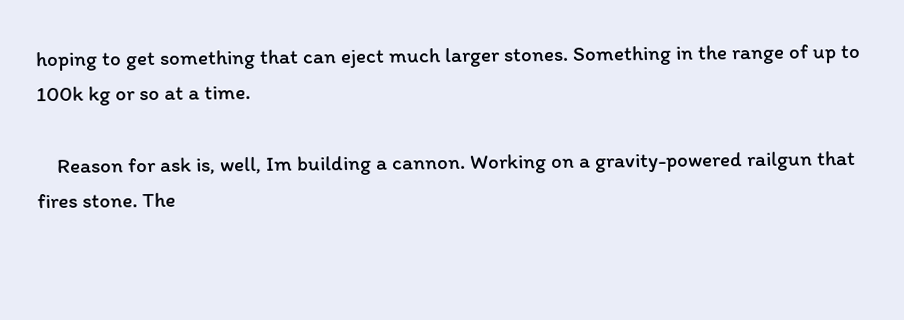hoping to get something that can eject much larger stones. Something in the range of up to 100k kg or so at a time.

    Reason for ask is, well, Im building a cannon. Working on a gravity-powered railgun that fires stone. The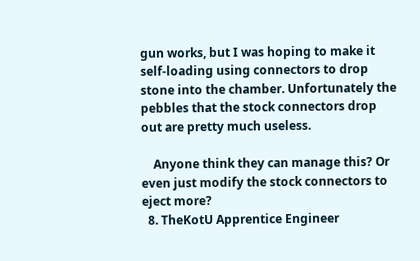gun works, but I was hoping to make it self-loading using connectors to drop stone into the chamber. Unfortunately the pebbles that the stock connectors drop out are pretty much useless.

    Anyone think they can manage this? Or even just modify the stock connectors to eject more?
  8. TheKotU Apprentice Engineer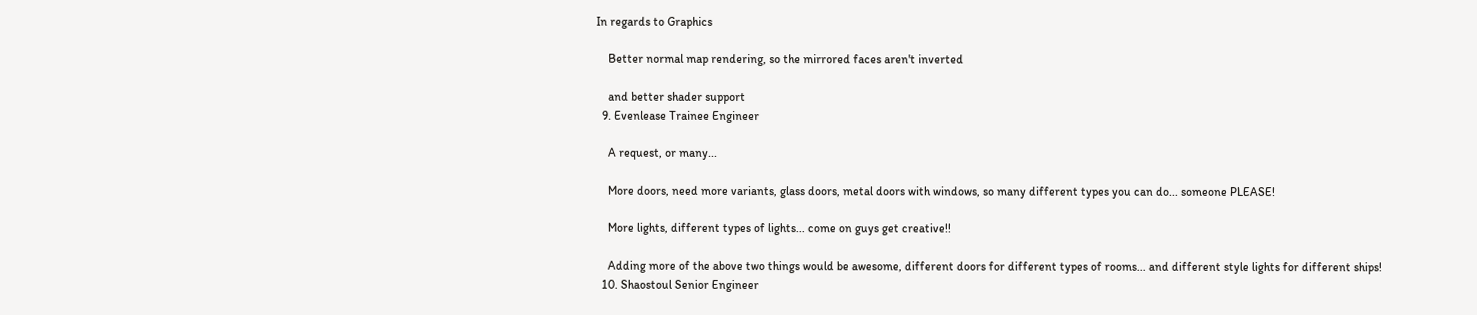In regards to Graphics

    Better normal map rendering, so the mirrored faces aren't inverted

    and better shader support
  9. Evenlease Trainee Engineer

    A request, or many...

    More doors, need more variants, glass doors, metal doors with windows, so many different types you can do... someone PLEASE!

    More lights, different types of lights... come on guys get creative!!

    Adding more of the above two things would be awesome, different doors for different types of rooms... and different style lights for different ships!
  10. Shaostoul Senior Engineer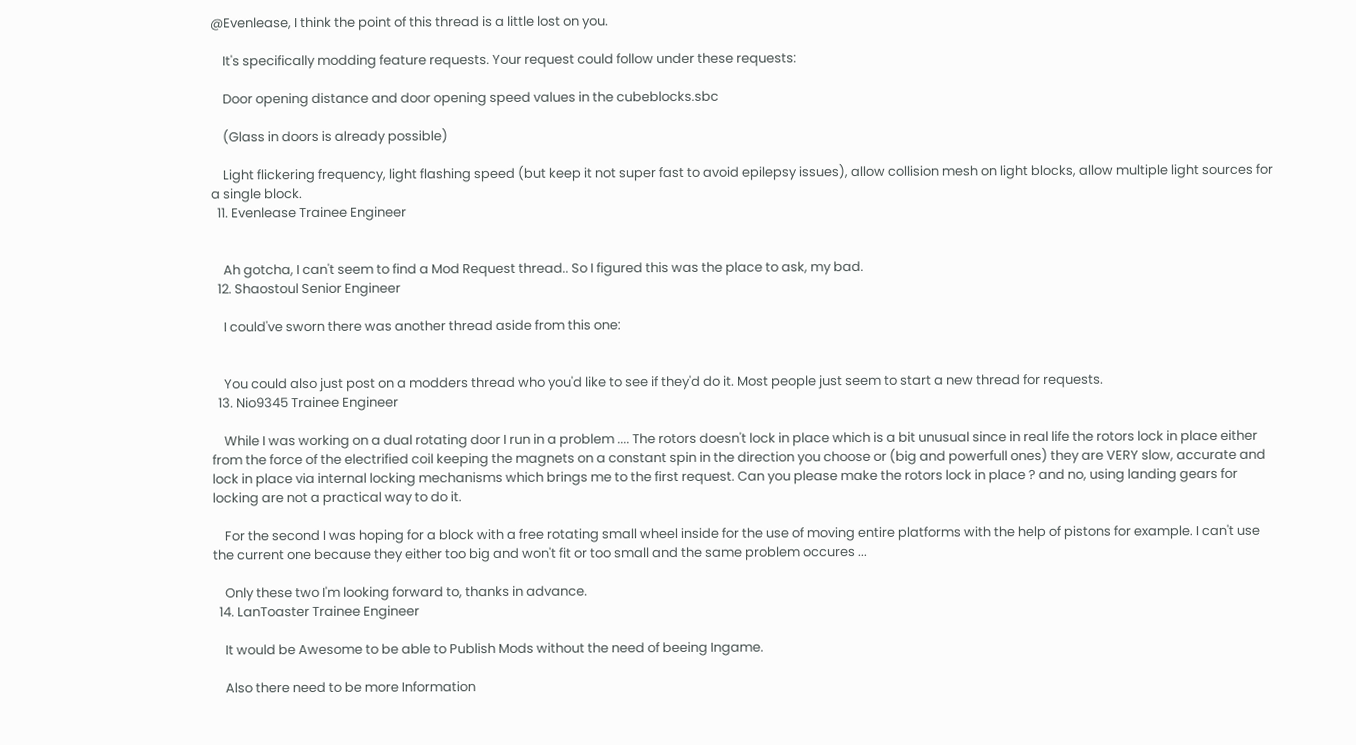@Evenlease, I think the point of this thread is a little lost on you.

    It's specifically modding feature requests. Your request could follow under these requests:

    Door opening distance and door opening speed values in the cubeblocks.sbc

    (Glass in doors is already possible)

    Light flickering frequency, light flashing speed (but keep it not super fast to avoid epilepsy issues), allow collision mesh on light blocks, allow multiple light sources for a single block.
  11. Evenlease Trainee Engineer


    Ah gotcha, I can't seem to find a Mod Request thread.. So I figured this was the place to ask, my bad.
  12. Shaostoul Senior Engineer

    I could've sworn there was another thread aside from this one:


    You could also just post on a modders thread who you'd like to see if they'd do it. Most people just seem to start a new thread for requests.
  13. Nio9345 Trainee Engineer

    While I was working on a dual rotating door I run in a problem .... The rotors doesn't lock in place which is a bit unusual since in real life the rotors lock in place either from the force of the electrified coil keeping the magnets on a constant spin in the direction you choose or (big and powerfull ones) they are VERY slow, accurate and lock in place via internal locking mechanisms which brings me to the first request. Can you please make the rotors lock in place ? and no, using landing gears for locking are not a practical way to do it.

    For the second I was hoping for a block with a free rotating small wheel inside for the use of moving entire platforms with the help of pistons for example. I can't use the current one because they either too big and won't fit or too small and the same problem occures ...

    Only these two I'm looking forward to, thanks in advance.
  14. LanToaster Trainee Engineer

    It would be Awesome to be able to Publish Mods without the need of beeing Ingame.

    Also there need to be more Information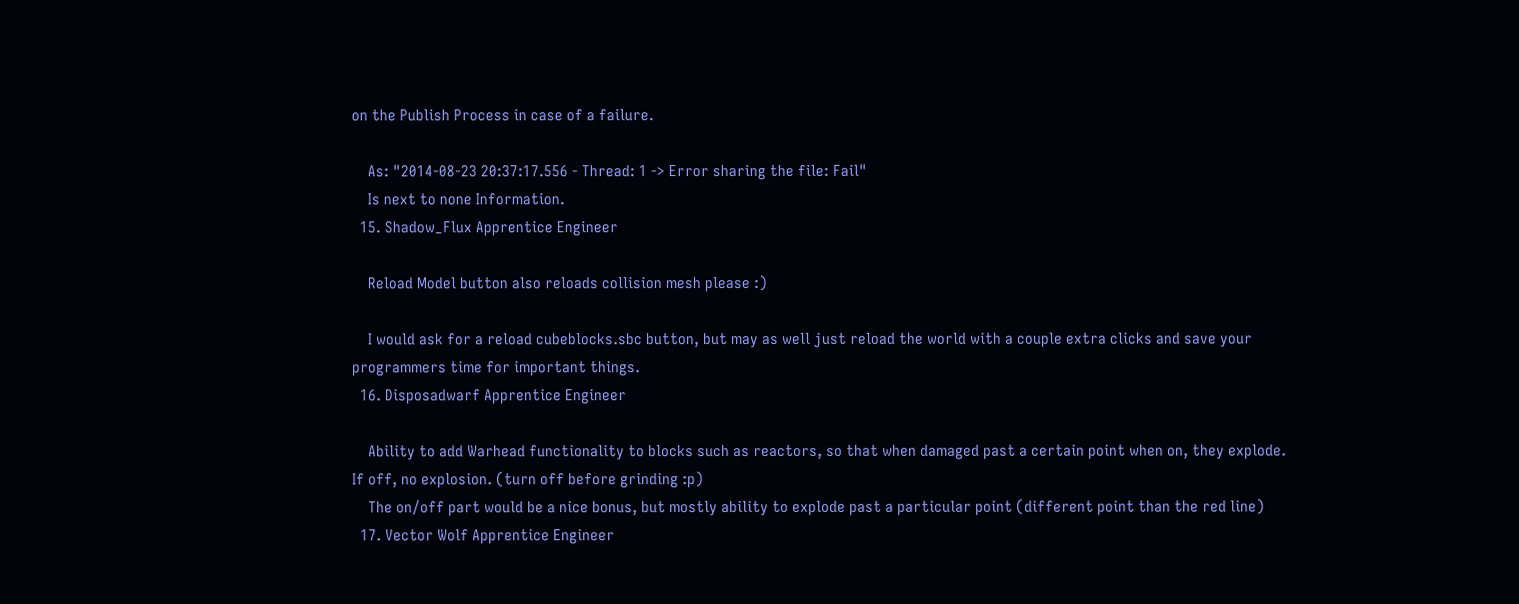on the Publish Process in case of a failure.

    As: "2014-08-23 20:37:17.556 - Thread: 1 -> Error sharing the file: Fail"
    Is next to none Information.
  15. Shadow_Flux Apprentice Engineer

    Reload Model button also reloads collision mesh please :)

    I would ask for a reload cubeblocks.sbc button, but may as well just reload the world with a couple extra clicks and save your programmers time for important things.
  16. Disposadwarf Apprentice Engineer

    Ability to add Warhead functionality to blocks such as reactors, so that when damaged past a certain point when on, they explode. If off, no explosion. (turn off before grinding :p)
    The on/off part would be a nice bonus, but mostly ability to explode past a particular point (different point than the red line)
  17. Vector Wolf Apprentice Engineer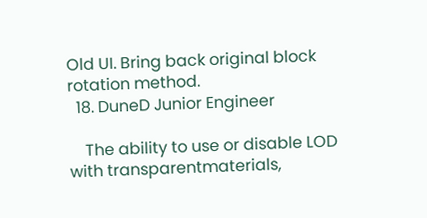Old UI. Bring back original block rotation method.
  18. DuneD Junior Engineer

    The ability to use or disable LOD with transparentmaterials,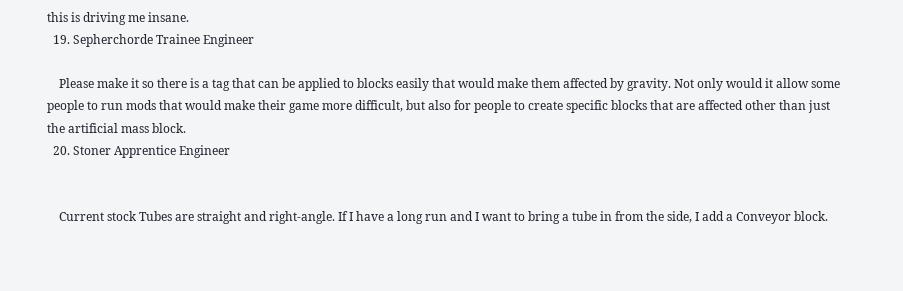this is driving me insane.
  19. Sepherchorde Trainee Engineer

    Please make it so there is a tag that can be applied to blocks easily that would make them affected by gravity. Not only would it allow some people to run mods that would make their game more difficult, but also for people to create specific blocks that are affected other than just the artificial mass block.
  20. Stoner Apprentice Engineer


    Current stock Tubes are straight and right-angle. If I have a long run and I want to bring a tube in from the side, I add a Conveyor block.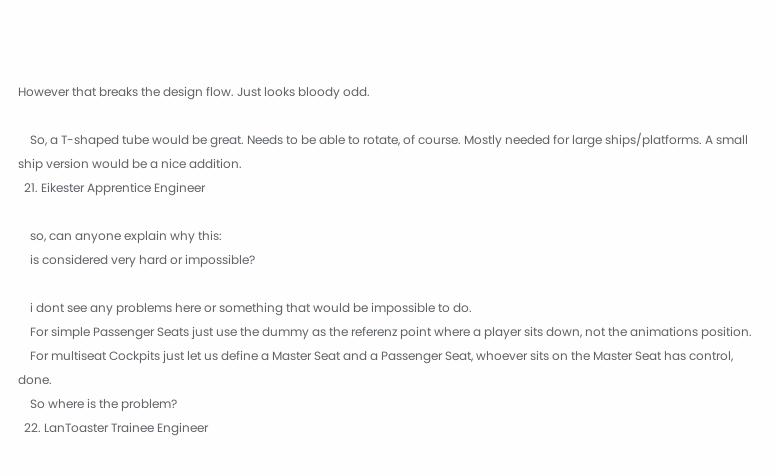However that breaks the design flow. Just looks bloody odd.

    So, a T-shaped tube would be great. Needs to be able to rotate, of course. Mostly needed for large ships/platforms. A small ship version would be a nice addition.
  21. Eikester Apprentice Engineer

    so, can anyone explain why this:
    is considered very hard or impossible?

    i dont see any problems here or something that would be impossible to do.
    For simple Passenger Seats just use the dummy as the referenz point where a player sits down, not the animations position.
    For multiseat Cockpits just let us define a Master Seat and a Passenger Seat, whoever sits on the Master Seat has control, done.
    So where is the problem?
  22. LanToaster Trainee Engineer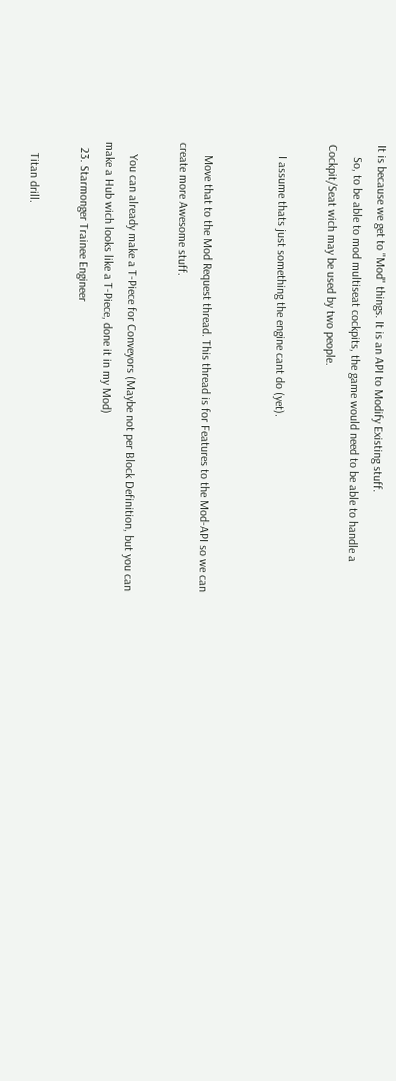It is because we get to "Mod" things. It is an API to Modify Existing stuff.
    So, to be able to mod multiseat cockpits, the game would need to be able to handle a Cockpit/Seat wich may be used by two people.

    I assume thats just something the engine cant do (yet).


    Move that to the Mod Request thread. This thread is for Features to the Mod-API so we can create more Awesome stuff.

    You can already make a T-Piece for Conveyors (Maybe not per Block Definition, but you can make a Hub wich looks like a T-Piece, done it in my Mod)
  23. Starmonger Trainee Engineer

    Titan drill.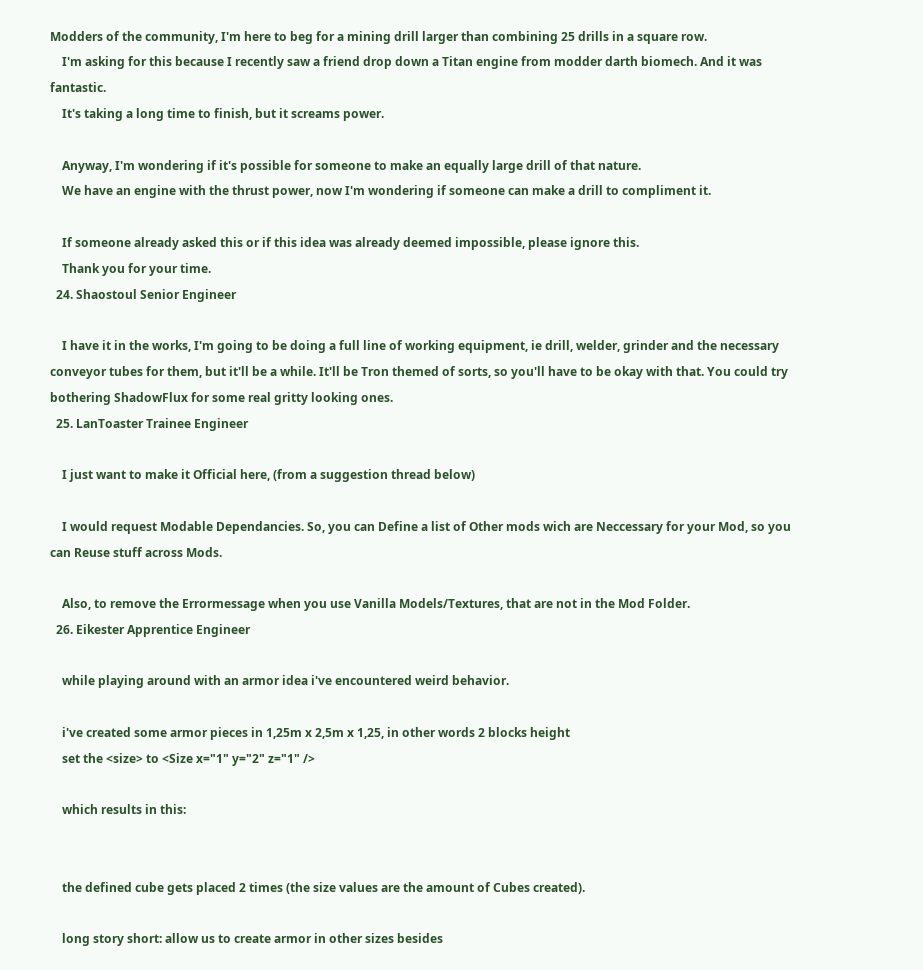Modders of the community, I'm here to beg for a mining drill larger than combining 25 drills in a square row.
    I'm asking for this because I recently saw a friend drop down a Titan engine from modder darth biomech. And it was fantastic.
    It's taking a long time to finish, but it screams power.

    Anyway, I'm wondering if it's possible for someone to make an equally large drill of that nature.
    We have an engine with the thrust power, now I'm wondering if someone can make a drill to compliment it.

    If someone already asked this or if this idea was already deemed impossible, please ignore this.
    Thank you for your time.
  24. Shaostoul Senior Engineer

    I have it in the works, I'm going to be doing a full line of working equipment, ie drill, welder, grinder and the necessary conveyor tubes for them, but it'll be a while. It'll be Tron themed of sorts, so you'll have to be okay with that. You could try bothering ShadowFlux for some real gritty looking ones.
  25. LanToaster Trainee Engineer

    I just want to make it Official here, (from a suggestion thread below)

    I would request Modable Dependancies. So, you can Define a list of Other mods wich are Neccessary for your Mod, so you can Reuse stuff across Mods.

    Also, to remove the Errormessage when you use Vanilla Models/Textures, that are not in the Mod Folder.
  26. Eikester Apprentice Engineer

    while playing around with an armor idea i've encountered weird behavior.

    i've created some armor pieces in 1,25m x 2,5m x 1,25, in other words 2 blocks height
    set the <size> to <Size x="1" y="2" z="1" />

    which results in this:


    the defined cube gets placed 2 times (the size values are the amount of Cubes created).

    long story short: allow us to create armor in other sizes besides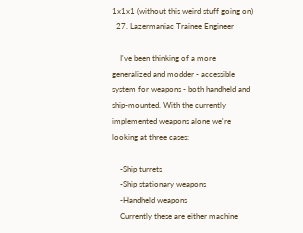1x1x1 (without this weird stuff going on)
  27. Lazermaniac Trainee Engineer

    I've been thinking of a more generalized and modder - accessible system for weapons - both handheld and ship-mounted. With the currently implemented weapons alone we're looking at three cases:

    -Ship turrets
    -Ship stationary weapons
    -Handheld weapons
    Currently these are either machine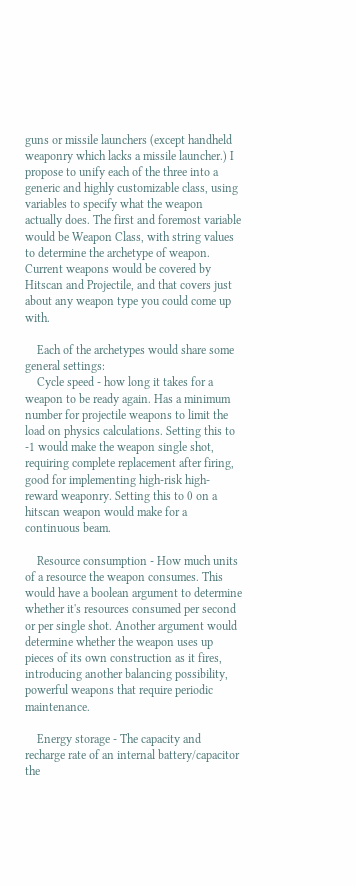guns or missile launchers (except handheld weaponry which lacks a missile launcher.) I propose to unify each of the three into a generic and highly customizable class, using variables to specify what the weapon actually does. The first and foremost variable would be Weapon Class, with string values to determine the archetype of weapon. Current weapons would be covered by Hitscan and Projectile, and that covers just about any weapon type you could come up with.

    Each of the archetypes would share some general settings:
    Cycle speed - how long it takes for a weapon to be ready again. Has a minimum number for projectile weapons to limit the load on physics calculations. Setting this to -1 would make the weapon single shot, requiring complete replacement after firing, good for implementing high-risk high-reward weaponry. Setting this to 0 on a hitscan weapon would make for a continuous beam.

    Resource consumption - How much units of a resource the weapon consumes. This would have a boolean argument to determine whether it's resources consumed per second or per single shot. Another argument would determine whether the weapon uses up pieces of its own construction as it fires, introducing another balancing possibility, powerful weapons that require periodic maintenance.

    Energy storage - The capacity and recharge rate of an internal battery/capacitor the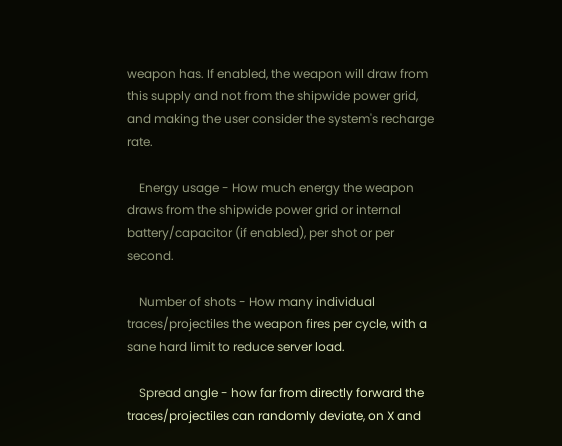weapon has. If enabled, the weapon will draw from this supply and not from the shipwide power grid, and making the user consider the system's recharge rate.

    Energy usage - How much energy the weapon draws from the shipwide power grid or internal battery/capacitor (if enabled), per shot or per second.

    Number of shots - How many individual traces/projectiles the weapon fires per cycle, with a sane hard limit to reduce server load.

    Spread angle - how far from directly forward the traces/projectiles can randomly deviate, on X and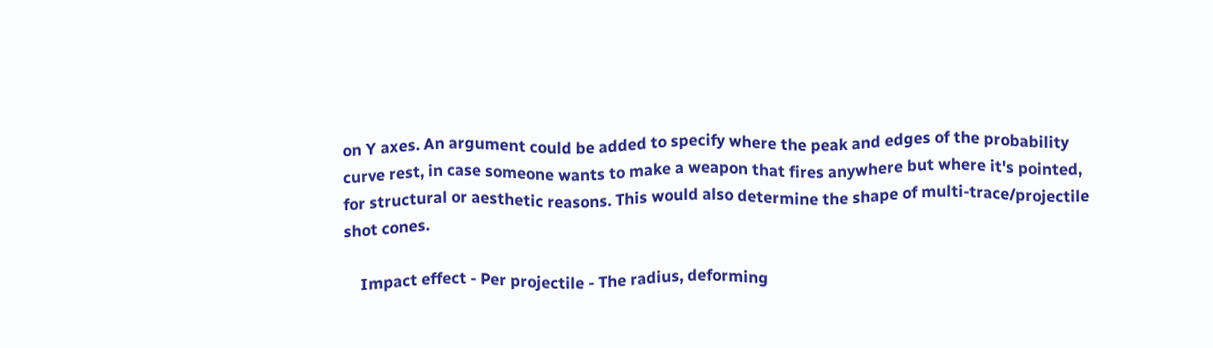on Y axes. An argument could be added to specify where the peak and edges of the probability curve rest, in case someone wants to make a weapon that fires anywhere but where it's pointed, for structural or aesthetic reasons. This would also determine the shape of multi-trace/projectile shot cones.

    Impact effect - Per projectile - The radius, deforming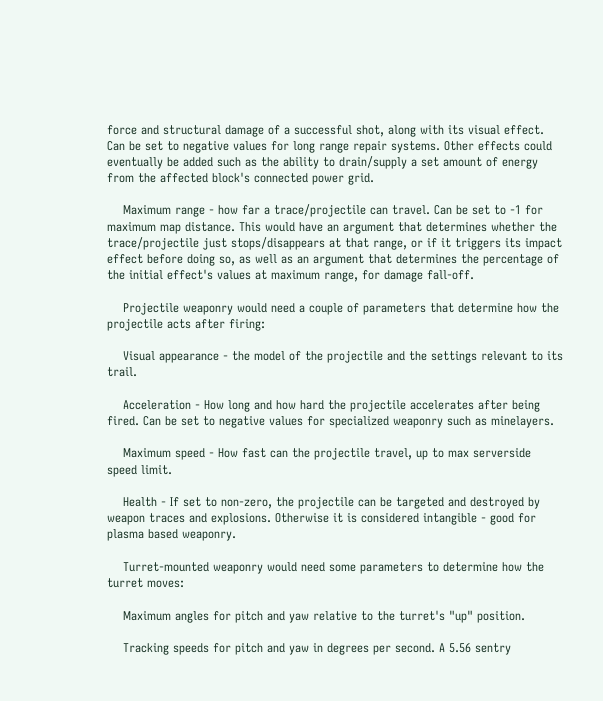force and structural damage of a successful shot, along with its visual effect. Can be set to negative values for long range repair systems. Other effects could eventually be added such as the ability to drain/supply a set amount of energy from the affected block's connected power grid.

    Maximum range - how far a trace/projectile can travel. Can be set to -1 for maximum map distance. This would have an argument that determines whether the trace/projectile just stops/disappears at that range, or if it triggers its impact effect before doing so, as well as an argument that determines the percentage of the initial effect's values at maximum range, for damage fall-off.

    Projectile weaponry would need a couple of parameters that determine how the projectile acts after firing:

    Visual appearance - the model of the projectile and the settings relevant to its trail.

    Acceleration - How long and how hard the projectile accelerates after being fired. Can be set to negative values for specialized weaponry such as minelayers.

    Maximum speed - How fast can the projectile travel, up to max serverside speed limit.

    Health - If set to non-zero, the projectile can be targeted and destroyed by weapon traces and explosions. Otherwise it is considered intangible - good for plasma based weaponry.

    Turret-mounted weaponry would need some parameters to determine how the turret moves:

    Maximum angles for pitch and yaw relative to the turret's "up" position.

    Tracking speeds for pitch and yaw in degrees per second. A 5.56 sentry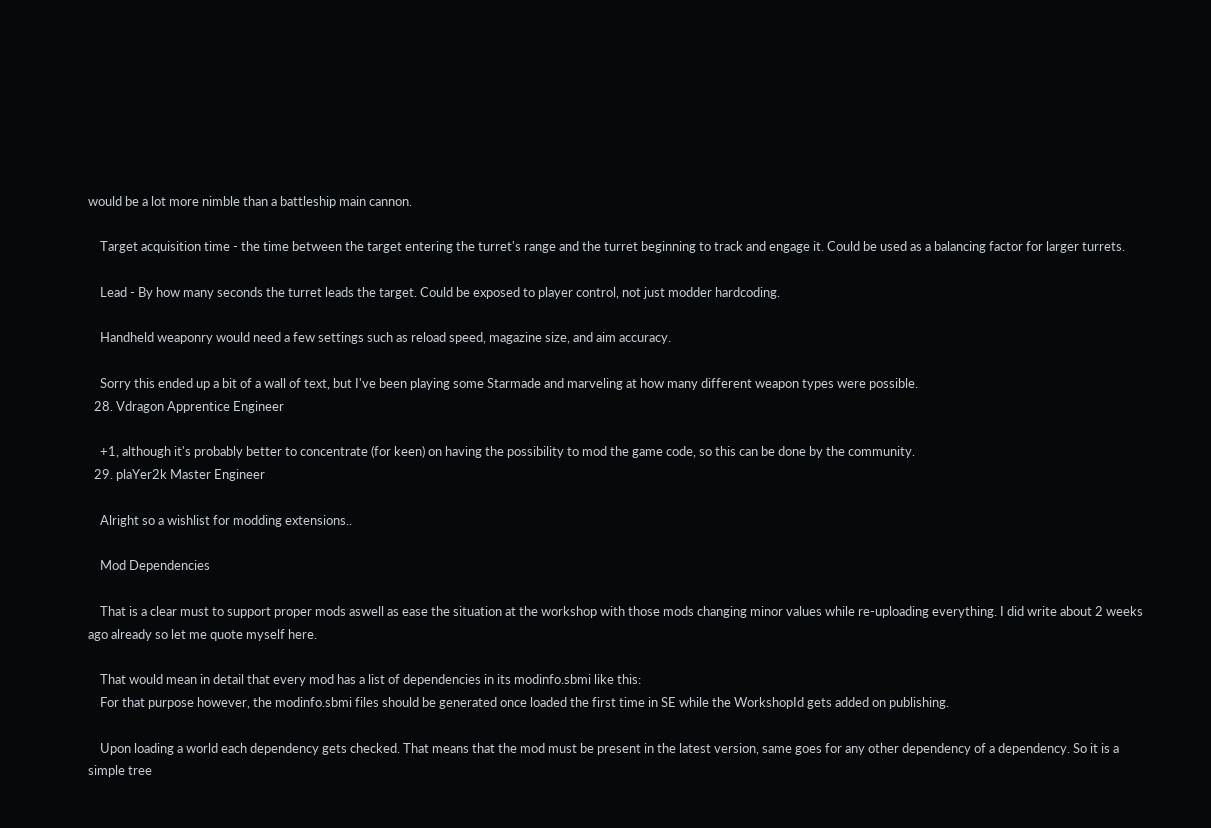would be a lot more nimble than a battleship main cannon.

    Target acquisition time - the time between the target entering the turret's range and the turret beginning to track and engage it. Could be used as a balancing factor for larger turrets.

    Lead - By how many seconds the turret leads the target. Could be exposed to player control, not just modder hardcoding.

    Handheld weaponry would need a few settings such as reload speed, magazine size, and aim accuracy.

    Sorry this ended up a bit of a wall of text, but I've been playing some Starmade and marveling at how many different weapon types were possible.
  28. Vdragon Apprentice Engineer

    +1, although it's probably better to concentrate (for keen) on having the possibility to mod the game code, so this can be done by the community.
  29. plaYer2k Master Engineer

    Alright so a wishlist for modding extensions..

    Mod Dependencies

    That is a clear must to support proper mods aswell as ease the situation at the workshop with those mods changing minor values while re-uploading everything. I did write about 2 weeks ago already so let me quote myself here.

    That would mean in detail that every mod has a list of dependencies in its modinfo.sbmi like this:
    For that purpose however, the modinfo.sbmi files should be generated once loaded the first time in SE while the WorkshopId gets added on publishing.

    Upon loading a world each dependency gets checked. That means that the mod must be present in the latest version, same goes for any other dependency of a dependency. So it is a simple tree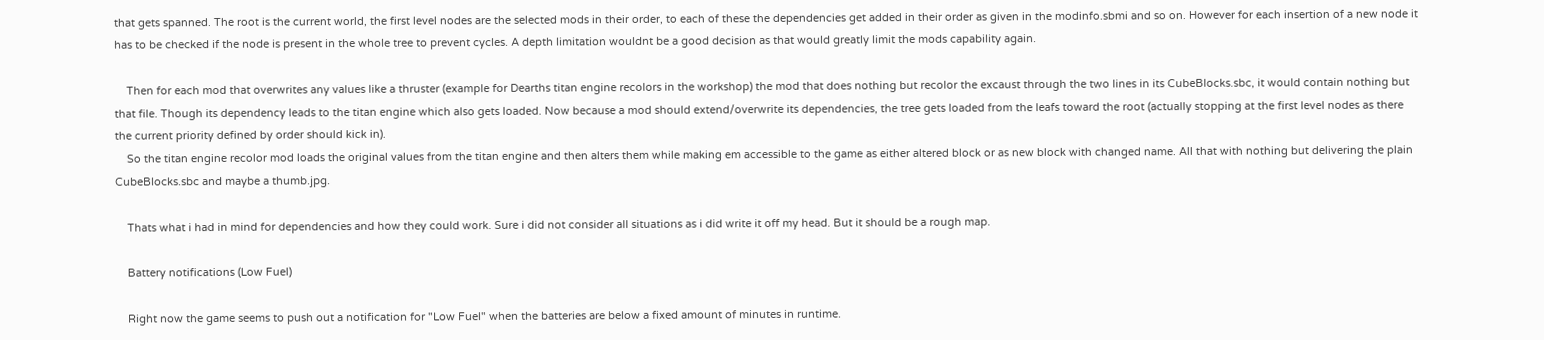that gets spanned. The root is the current world, the first level nodes are the selected mods in their order, to each of these the dependencies get added in their order as given in the modinfo.sbmi and so on. However for each insertion of a new node it has to be checked if the node is present in the whole tree to prevent cycles. A depth limitation wouldnt be a good decision as that would greatly limit the mods capability again.

    Then for each mod that overwrites any values like a thruster (example for Dearths titan engine recolors in the workshop) the mod that does nothing but recolor the excaust through the two lines in its CubeBlocks.sbc, it would contain nothing but that file. Though its dependency leads to the titan engine which also gets loaded. Now because a mod should extend/overwrite its dependencies, the tree gets loaded from the leafs toward the root (actually stopping at the first level nodes as there the current priority defined by order should kick in).
    So the titan engine recolor mod loads the original values from the titan engine and then alters them while making em accessible to the game as either altered block or as new block with changed name. All that with nothing but delivering the plain CubeBlocks.sbc and maybe a thumb.jpg.

    Thats what i had in mind for dependencies and how they could work. Sure i did not consider all situations as i did write it off my head. But it should be a rough map.

    Battery notifications (Low Fuel)

    Right now the game seems to push out a notification for "Low Fuel" when the batteries are below a fixed amount of minutes in runtime.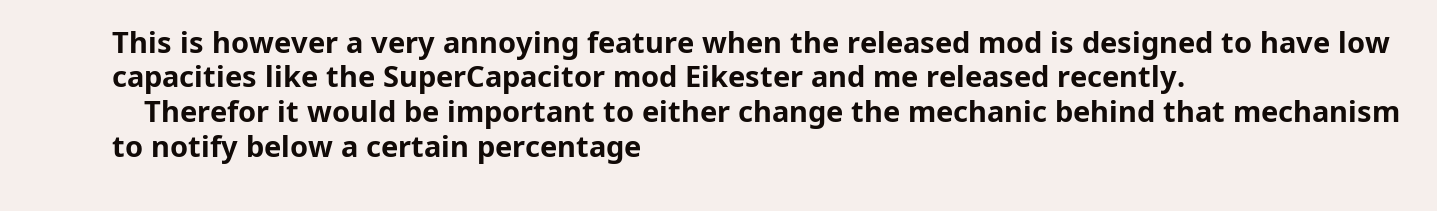This is however a very annoying feature when the released mod is designed to have low capacities like the SuperCapacitor mod Eikester and me released recently.
    Therefor it would be important to either change the mechanic behind that mechanism to notify below a certain percentage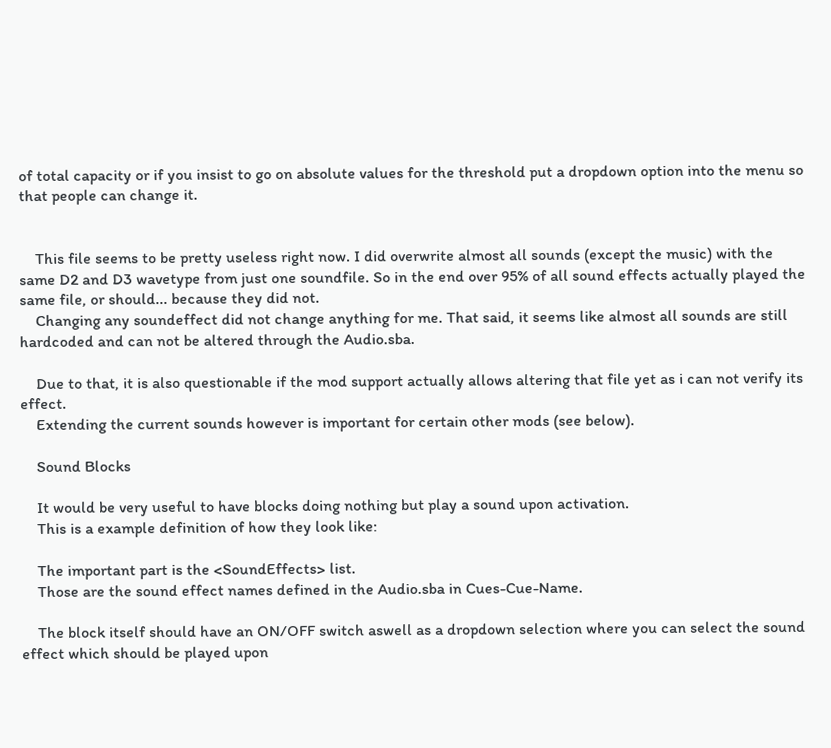of total capacity or if you insist to go on absolute values for the threshold put a dropdown option into the menu so that people can change it.


    This file seems to be pretty useless right now. I did overwrite almost all sounds (except the music) with the same D2 and D3 wavetype from just one soundfile. So in the end over 95% of all sound effects actually played the same file, or should... because they did not.
    Changing any soundeffect did not change anything for me. That said, it seems like almost all sounds are still hardcoded and can not be altered through the Audio.sba.

    Due to that, it is also questionable if the mod support actually allows altering that file yet as i can not verify its effect.
    Extending the current sounds however is important for certain other mods (see below).

    Sound Blocks

    It would be very useful to have blocks doing nothing but play a sound upon activation.
    This is a example definition of how they look like:

    The important part is the <SoundEffects> list.
    Those are the sound effect names defined in the Audio.sba in Cues-Cue-Name.

    The block itself should have an ON/OFF switch aswell as a dropdown selection where you can select the sound effect which should be played upon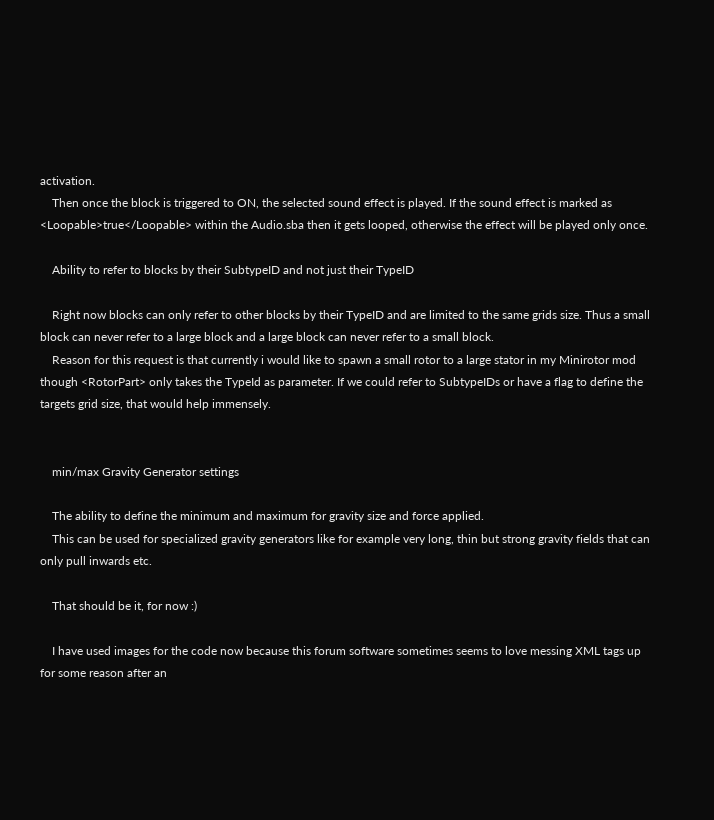activation.
    Then once the block is triggered to ON, the selected sound effect is played. If the sound effect is marked as <Loopable>true</Loopable> within the Audio.sba then it gets looped, otherwise the effect will be played only once.

    Ability to refer to blocks by their SubtypeID and not just their TypeID

    Right now blocks can only refer to other blocks by their TypeID and are limited to the same grids size. Thus a small block can never refer to a large block and a large block can never refer to a small block.
    Reason for this request is that currently i would like to spawn a small rotor to a large stator in my Minirotor mod though <RotorPart> only takes the TypeId as parameter. If we could refer to SubtypeIDs or have a flag to define the targets grid size, that would help immensely.


    min/max Gravity Generator settings

    The ability to define the minimum and maximum for gravity size and force applied.
    This can be used for specialized gravity generators like for example very long, thin but strong gravity fields that can only pull inwards etc.

    That should be it, for now :)

    I have used images for the code now because this forum software sometimes seems to love messing XML tags up for some reason after an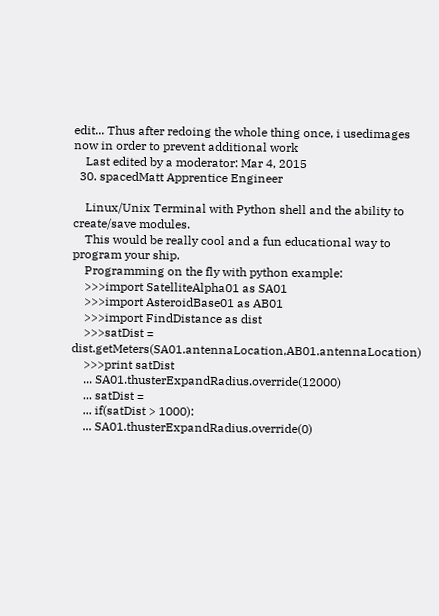edit... Thus after redoing the whole thing once, i usedimages now in order to prevent additional work
    Last edited by a moderator: Mar 4, 2015
  30. spacedMatt Apprentice Engineer

    Linux/Unix Terminal with Python shell and the ability to create/save modules.
    This would be really cool and a fun educational way to program your ship.
    Programming on the fly with python example:
    >>>import SatelliteAlpha01 as SA01
    >>>import AsteroidBase01 as AB01
    >>>import FindDistance as dist
    >>>satDist = dist.getMeters(SA01.antennaLocation,AB01.antennaLocation)
    >>>print satDist
    ... SA01.thusterExpandRadius.override(12000)
    ... satDist =
    ... if(satDist > 1000):
    ... SA01.thusterExpandRadius.override(0)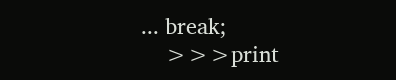... break;
    >>>print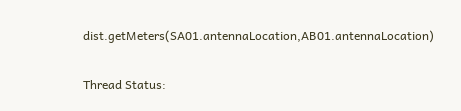dist.getMeters(SA01.antennaLocation,AB01.antennaLocation)

Thread Status: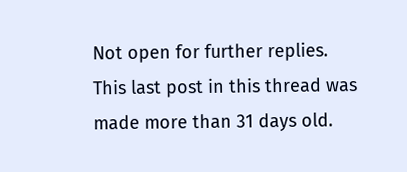Not open for further replies.
This last post in this thread was made more than 31 days old.